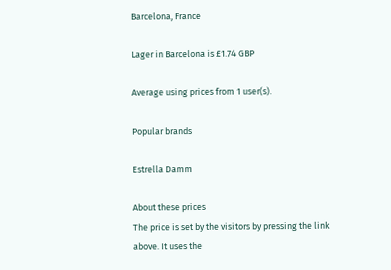Barcelona, France

Lager in Barcelona is £1.74 GBP

Average using prices from 1 user(s).

Popular brands

Estrella Damm

About these prices
The price is set by the visitors by pressing the link above. It uses the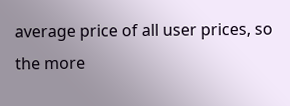average price of all user prices, so the more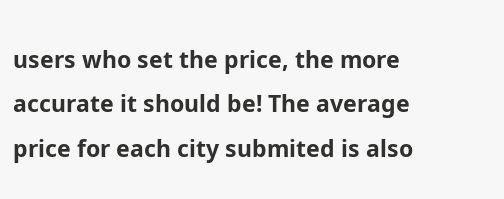users who set the price, the more accurate it should be! The average price for each city submited is also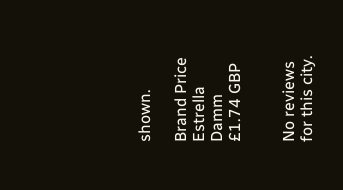shown.

Brand Price
Estrella Damm £1.74 GBP


No reviews for this city.